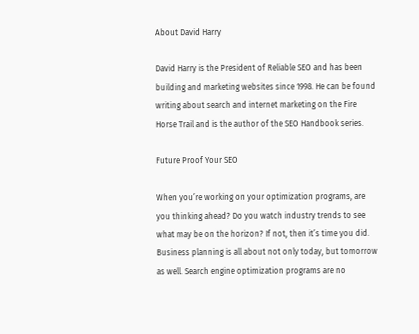About David Harry

David Harry is the President of Reliable SEO and has been building and marketing websites since 1998. He can be found writing about search and internet marketing on the Fire Horse Trail and is the author of the SEO Handbook series.

Future Proof Your SEO

When you’re working on your optimization programs, are you thinking ahead? Do you watch industry trends to see what may be on the horizon? If not, then it’s time you did. Business planning is all about not only today, but tomorrow as well. Search engine optimization programs are no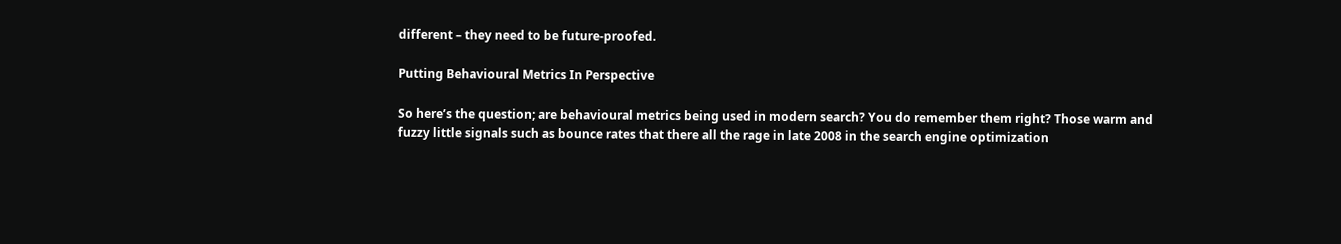different – they need to be future-proofed.

Putting Behavioural Metrics In Perspective

So here’s the question; are behavioural metrics being used in modern search? You do remember them right? Those warm and fuzzy little signals such as bounce rates that there all the rage in late 2008 in the search engine optimization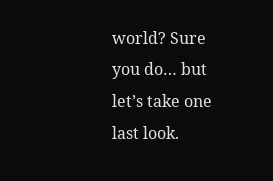world? Sure you do… but let’s take one last look.